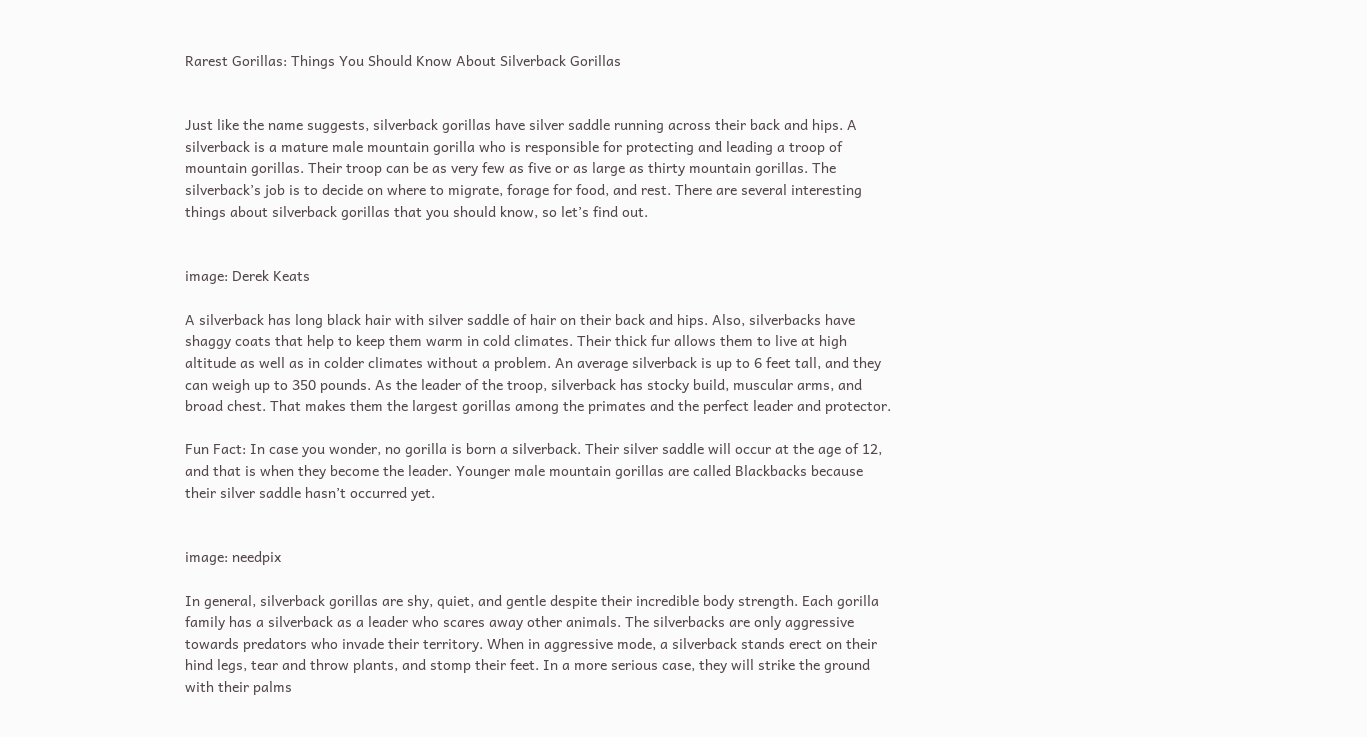Rarest Gorillas: Things You Should Know About Silverback Gorillas


Just like the name suggests, silverback gorillas have silver saddle running across their back and hips. A silverback is a mature male mountain gorilla who is responsible for protecting and leading a troop of mountain gorillas. Their troop can be as very few as five or as large as thirty mountain gorillas. The silverback’s job is to decide on where to migrate, forage for food, and rest. There are several interesting things about silverback gorillas that you should know, so let’s find out.


image: Derek Keats

A silverback has long black hair with silver saddle of hair on their back and hips. Also, silverbacks have shaggy coats that help to keep them warm in cold climates. Their thick fur allows them to live at high altitude as well as in colder climates without a problem. An average silverback is up to 6 feet tall, and they can weigh up to 350 pounds. As the leader of the troop, silverback has stocky build, muscular arms, and broad chest. That makes them the largest gorillas among the primates and the perfect leader and protector.

Fun Fact: In case you wonder, no gorilla is born a silverback. Their silver saddle will occur at the age of 12, and that is when they become the leader. Younger male mountain gorillas are called Blackbacks because their silver saddle hasn’t occurred yet.


image: needpix

In general, silverback gorillas are shy, quiet, and gentle despite their incredible body strength. Each gorilla family has a silverback as a leader who scares away other animals. The silverbacks are only aggressive towards predators who invade their territory. When in aggressive mode, a silverback stands erect on their hind legs, tear and throw plants, and stomp their feet. In a more serious case, they will strike the ground with their palms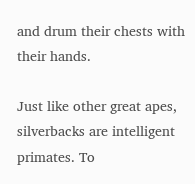and drum their chests with their hands.

Just like other great apes, silverbacks are intelligent primates. To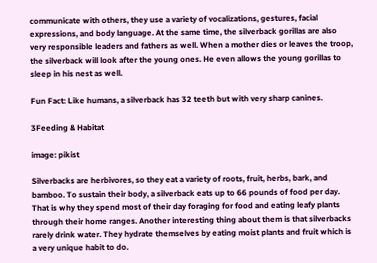communicate with others, they use a variety of vocalizations, gestures, facial expressions, and body language. At the same time, the silverback gorillas are also very responsible leaders and fathers as well. When a mother dies or leaves the troop, the silverback will look after the young ones. He even allows the young gorillas to sleep in his nest as well.

Fun Fact: Like humans, a silverback has 32 teeth but with very sharp canines.

3Feeding & Habitat

image: pikist

Silverbacks are herbivores, so they eat a variety of roots, fruit, herbs, bark, and bamboo. To sustain their body, a silverback eats up to 66 pounds of food per day. That is why they spend most of their day foraging for food and eating leafy plants through their home ranges. Another interesting thing about them is that silverbacks rarely drink water. They hydrate themselves by eating moist plants and fruit which is a very unique habit to do.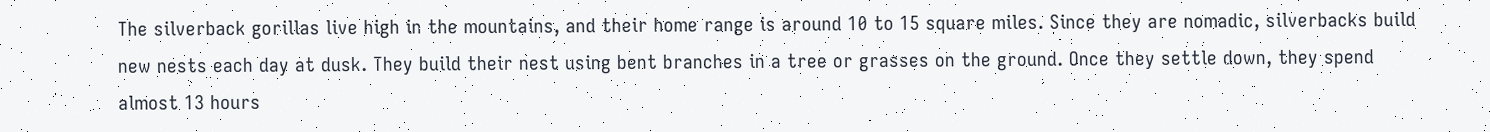The silverback gorillas live high in the mountains, and their home range is around 10 to 15 square miles. Since they are nomadic, silverbacks build new nests each day at dusk. They build their nest using bent branches in a tree or grasses on the ground. Once they settle down, they spend almost 13 hours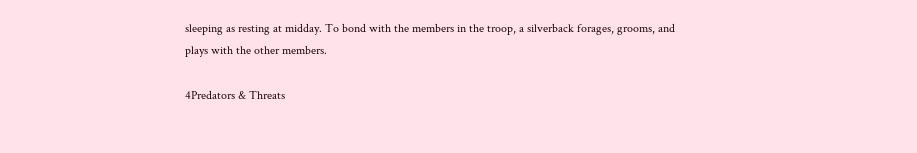sleeping as resting at midday. To bond with the members in the troop, a silverback forages, grooms, and plays with the other members.

4Predators & Threats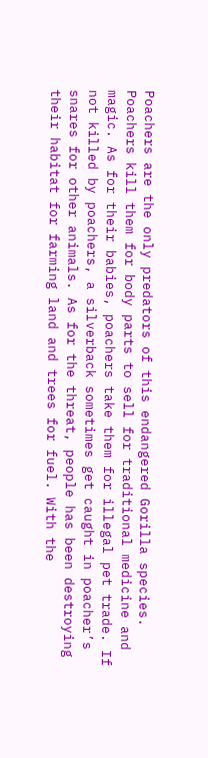Poachers are the only predators of this endangered Gorilla species. Poachers kill them for body parts to sell for traditional medicine and magic. As for their babies, poachers take them for illegal pet trade. If not killed by poachers, a silverback sometimes get caught in poacher’s snares for other animals. As for the threat, people has been destroying their habitat for farming land and trees for fuel. With the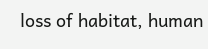loss of habitat, human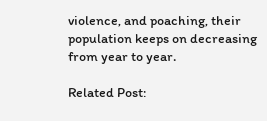violence, and poaching, their population keeps on decreasing from year to year.

Related Post: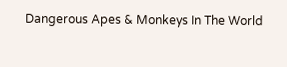Dangerous Apes & Monkeys In The World